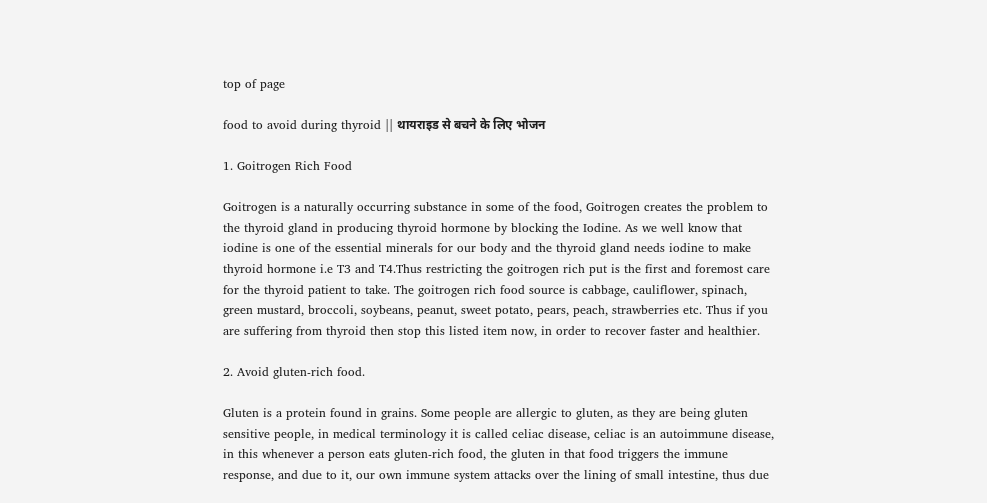top of page

food to avoid during thyroid || थायराइड से बचने के लिए भोजन

1. Goitrogen Rich Food

Goitrogen is a naturally occurring substance in some of the food, Goitrogen creates the problem to the thyroid gland in producing thyroid hormone by blocking the Iodine. As we well know that iodine is one of the essential minerals for our body and the thyroid gland needs iodine to make thyroid hormone i.e T3 and T4.Thus restricting the goitrogen rich put is the first and foremost care for the thyroid patient to take. The goitrogen rich food source is cabbage, cauliflower, spinach, green mustard, broccoli, soybeans, peanut, sweet potato, pears, peach, strawberries etc. Thus if you are suffering from thyroid then stop this listed item now, in order to recover faster and healthier.

2. Avoid gluten-rich food.

Gluten is a protein found in grains. Some people are allergic to gluten, as they are being gluten sensitive people, in medical terminology it is called celiac disease, celiac is an autoimmune disease, in this whenever a person eats gluten-rich food, the gluten in that food triggers the immune response, and due to it, our own immune system attacks over the lining of small intestine, thus due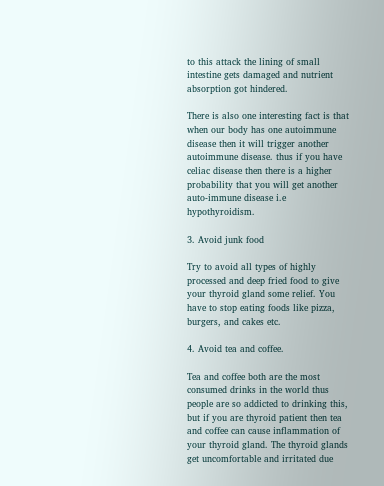to this attack the lining of small intestine gets damaged and nutrient absorption got hindered.

There is also one interesting fact is that when our body has one autoimmune disease then it will trigger another autoimmune disease. thus if you have celiac disease then there is a higher probability that you will get another auto-immune disease i.e hypothyroidism.

3. Avoid junk food

Try to avoid all types of highly processed and deep fried food to give your thyroid gland some relief. You have to stop eating foods like pizza, burgers, and cakes etc.

4. Avoid tea and coffee.

Tea and coffee both are the most consumed drinks in the world thus people are so addicted to drinking this, but if you are thyroid patient then tea and coffee can cause inflammation of your thyroid gland. The thyroid glands get uncomfortable and irritated due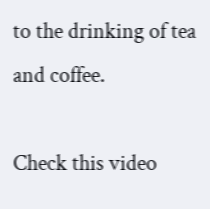to the drinking of tea and coffee.

Check this video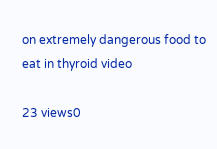on extremely dangerous food to eat in thyroid video

23 views0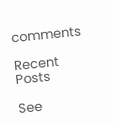comments

Recent Posts

See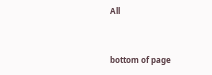All


bottom of page